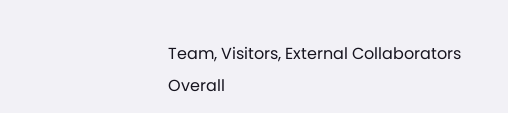Team, Visitors, External Collaborators
Overall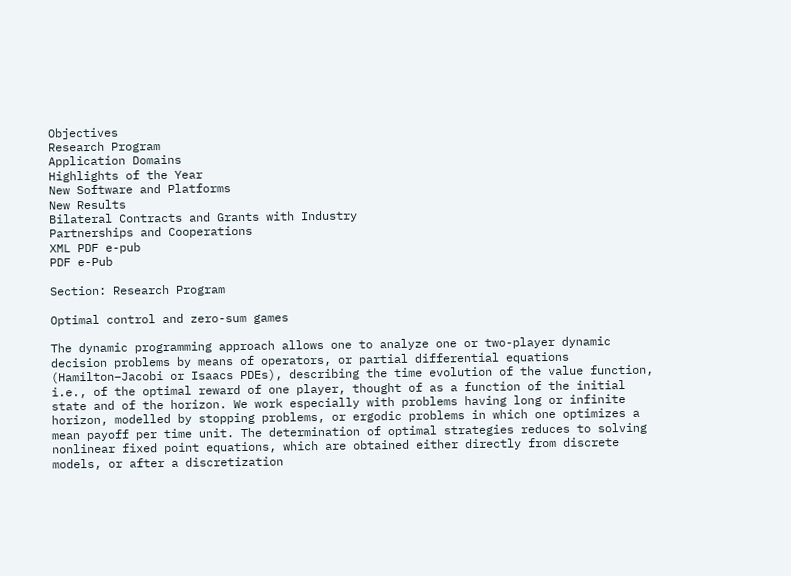Objectives
Research Program
Application Domains
Highlights of the Year
New Software and Platforms
New Results
Bilateral Contracts and Grants with Industry
Partnerships and Cooperations
XML PDF e-pub
PDF e-Pub

Section: Research Program

Optimal control and zero-sum games

The dynamic programming approach allows one to analyze one or two-player dynamic decision problems by means of operators, or partial differential equations (Hamilton–Jacobi or Isaacs PDEs), describing the time evolution of the value function, i.e., of the optimal reward of one player, thought of as a function of the initial state and of the horizon. We work especially with problems having long or infinite horizon, modelled by stopping problems, or ergodic problems in which one optimizes a mean payoff per time unit. The determination of optimal strategies reduces to solving nonlinear fixed point equations, which are obtained either directly from discrete models, or after a discretization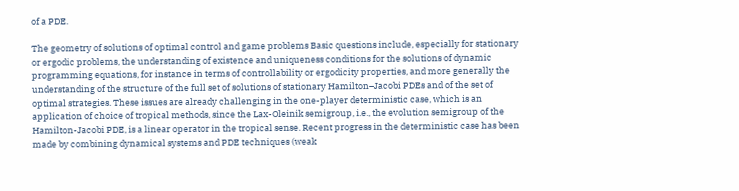of a PDE.

The geometry of solutions of optimal control and game problems Basic questions include, especially for stationary or ergodic problems, the understanding of existence and uniqueness conditions for the solutions of dynamic programming equations, for instance in terms of controllability or ergodicity properties, and more generally the understanding of the structure of the full set of solutions of stationary Hamilton–Jacobi PDEs and of the set of optimal strategies. These issues are already challenging in the one-player deterministic case, which is an application of choice of tropical methods, since the Lax-Oleinik semigroup, i.e., the evolution semigroup of the Hamilton-Jacobi PDE, is a linear operator in the tropical sense. Recent progress in the deterministic case has been made by combining dynamical systems and PDE techniques (weak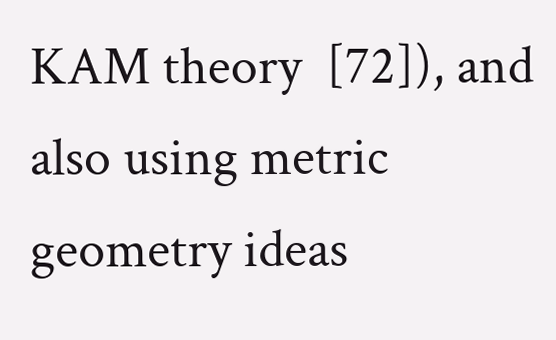KAM theory  [72]), and also using metric geometry ideas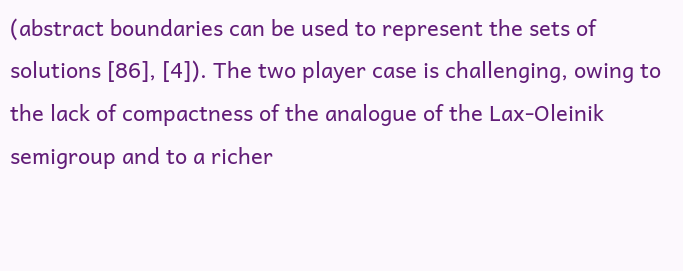(abstract boundaries can be used to represent the sets of solutions [86], [4]). The two player case is challenging, owing to the lack of compactness of the analogue of the Lax-Oleinik semigroup and to a richer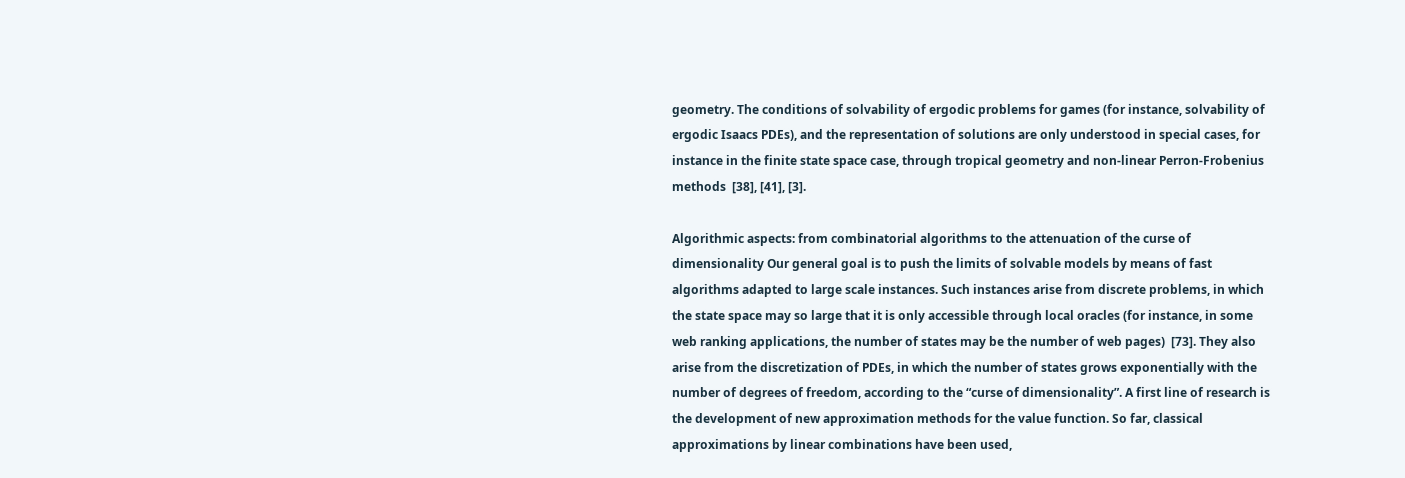geometry. The conditions of solvability of ergodic problems for games (for instance, solvability of ergodic Isaacs PDEs), and the representation of solutions are only understood in special cases, for instance in the finite state space case, through tropical geometry and non-linear Perron-Frobenius methods  [38], [41], [3].

Algorithmic aspects: from combinatorial algorithms to the attenuation of the curse of dimensionality Our general goal is to push the limits of solvable models by means of fast algorithms adapted to large scale instances. Such instances arise from discrete problems, in which the state space may so large that it is only accessible through local oracles (for instance, in some web ranking applications, the number of states may be the number of web pages)  [73]. They also arise from the discretization of PDEs, in which the number of states grows exponentially with the number of degrees of freedom, according to the “curse of dimensionality”. A first line of research is the development of new approximation methods for the value function. So far, classical approximations by linear combinations have been used,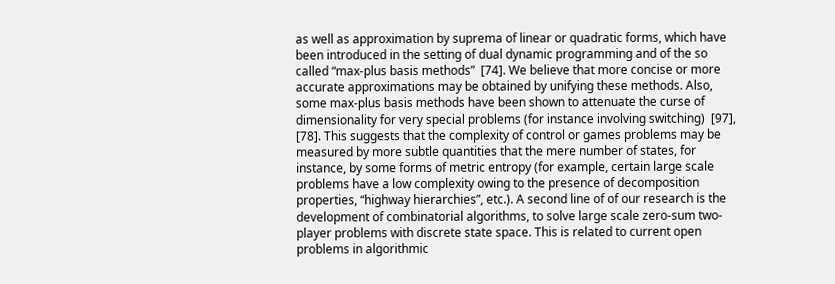as well as approximation by suprema of linear or quadratic forms, which have been introduced in the setting of dual dynamic programming and of the so called “max-plus basis methods”  [74]. We believe that more concise or more accurate approximations may be obtained by unifying these methods. Also, some max-plus basis methods have been shown to attenuate the curse of dimensionality for very special problems (for instance involving switching)  [97], [78]. This suggests that the complexity of control or games problems may be measured by more subtle quantities that the mere number of states, for instance, by some forms of metric entropy (for example, certain large scale problems have a low complexity owing to the presence of decomposition properties, “highway hierarchies”, etc.). A second line of of our research is the development of combinatorial algorithms, to solve large scale zero-sum two-player problems with discrete state space. This is related to current open problems in algorithmic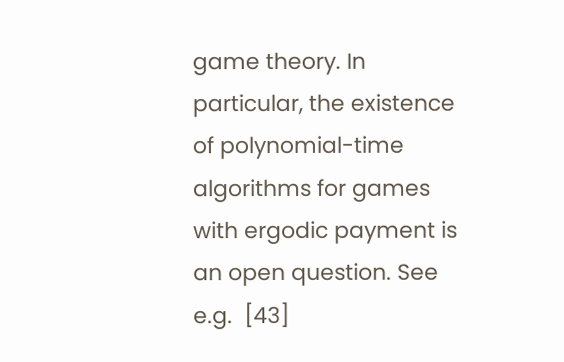game theory. In particular, the existence of polynomial-time algorithms for games with ergodic payment is an open question. See e.g.  [43]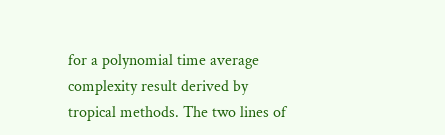for a polynomial time average complexity result derived by tropical methods. The two lines of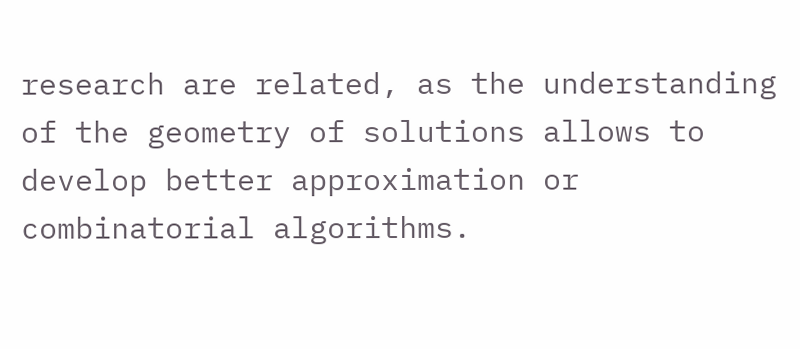research are related, as the understanding of the geometry of solutions allows to develop better approximation or combinatorial algorithms.